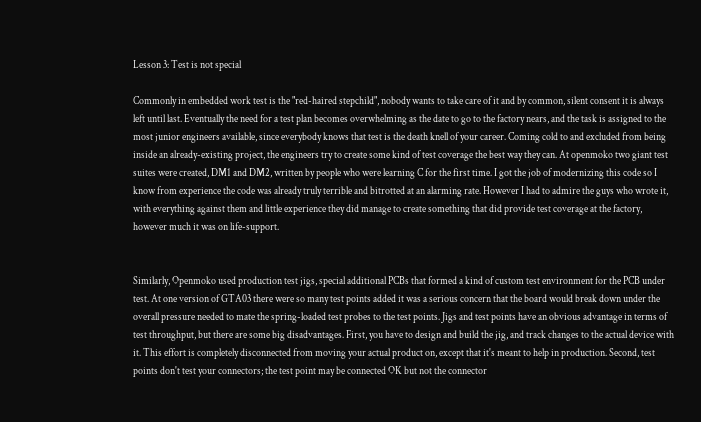Lesson 3: Test is not special

Commonly in embedded work test is the "red-haired stepchild", nobody wants to take care of it and by common, silent consent it is always left until last. Eventually the need for a test plan becomes overwhelming as the date to go to the factory nears, and the task is assigned to the most junior engineers available, since everybody knows that test is the death knell of your career. Coming cold to and excluded from being inside an already-existing project, the engineers try to create some kind of test coverage the best way they can. At openmoko two giant test suites were created, DM1 and DM2, written by people who were learning C for the first time. I got the job of modernizing this code so I know from experience the code was already truly terrible and bitrotted at an alarming rate. However I had to admire the guys who wrote it, with everything against them and little experience they did manage to create something that did provide test coverage at the factory, however much it was on life-support.


Similarly, Openmoko used production test jigs, special additional PCBs that formed a kind of custom test environment for the PCB under test. At one version of GTA03 there were so many test points added it was a serious concern that the board would break down under the overall pressure needed to mate the spring-loaded test probes to the test points. Jigs and test points have an obvious advantage in terms of test throughput, but there are some big disadvantages. First, you have to design and build the jig, and track changes to the actual device with it. This effort is completely disconnected from moving your actual product on, except that it's meant to help in production. Second, test points don't test your connectors; the test point may be connected OK but not the connector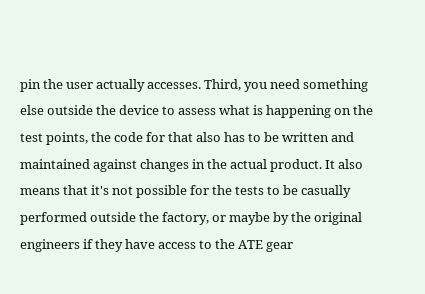pin the user actually accesses. Third, you need something else outside the device to assess what is happening on the test points, the code for that also has to be written and maintained against changes in the actual product. It also means that it's not possible for the tests to be casually performed outside the factory, or maybe by the original engineers if they have access to the ATE gear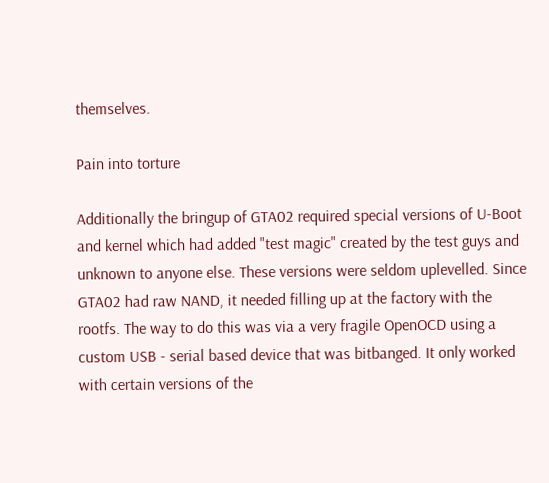themselves.

Pain into torture

Additionally the bringup of GTA02 required special versions of U-Boot and kernel which had added "test magic" created by the test guys and unknown to anyone else. These versions were seldom uplevelled. Since GTA02 had raw NAND, it needed filling up at the factory with the rootfs. The way to do this was via a very fragile OpenOCD using a custom USB - serial based device that was bitbanged. It only worked with certain versions of the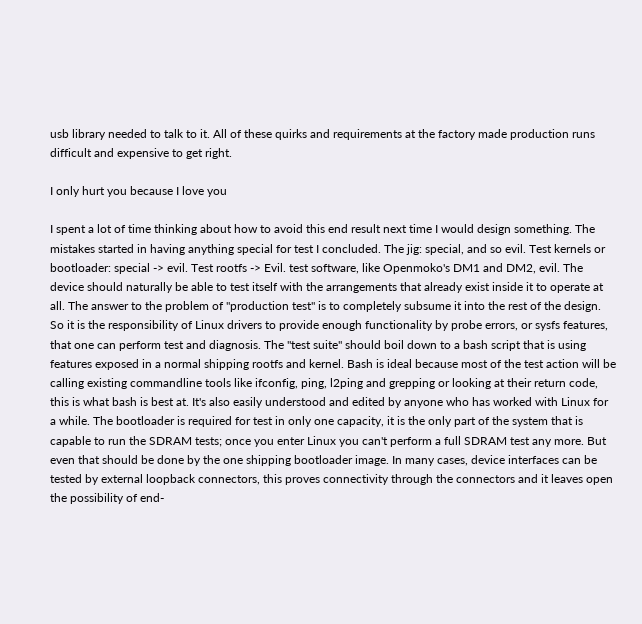usb library needed to talk to it. All of these quirks and requirements at the factory made production runs difficult and expensive to get right.

I only hurt you because I love you

I spent a lot of time thinking about how to avoid this end result next time I would design something. The mistakes started in having anything special for test I concluded. The jig: special, and so evil. Test kernels or bootloader: special -> evil. Test rootfs -> Evil. test software, like Openmoko's DM1 and DM2, evil. The device should naturally be able to test itself with the arrangements that already exist inside it to operate at all. The answer to the problem of "production test" is to completely subsume it into the rest of the design. So it is the responsibility of Linux drivers to provide enough functionality by probe errors, or sysfs features, that one can perform test and diagnosis. The "test suite" should boil down to a bash script that is using features exposed in a normal shipping rootfs and kernel. Bash is ideal because most of the test action will be calling existing commandline tools like ifconfig, ping, l2ping and grepping or looking at their return code, this is what bash is best at. It's also easily understood and edited by anyone who has worked with Linux for a while. The bootloader is required for test in only one capacity, it is the only part of the system that is capable to run the SDRAM tests; once you enter Linux you can't perform a full SDRAM test any more. But even that should be done by the one shipping bootloader image. In many cases, device interfaces can be tested by external loopback connectors, this proves connectivity through the connectors and it leaves open the possibility of end-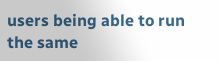users being able to run the same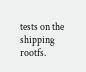tests on the shipping rootfs.